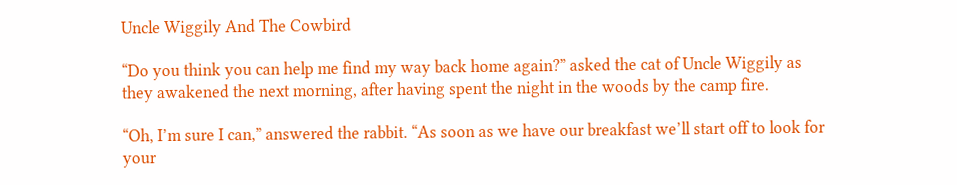Uncle Wiggily And The Cowbird

“Do you think you can help me find my way back home again?” asked the cat of Uncle Wiggily as they awakened the next morning, after having spent the night in the woods by the camp fire.

“Oh, I’m sure I can,” answered the rabbit. “As soon as we have our breakfast we’ll start off to look for your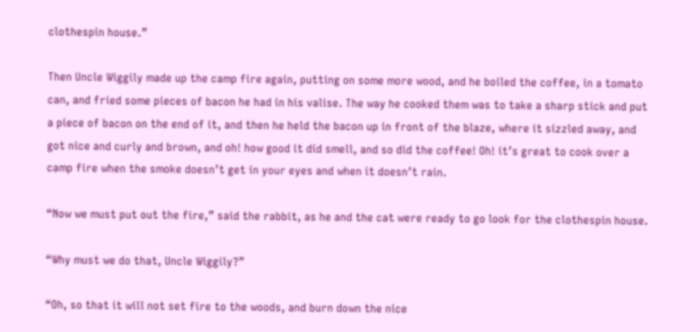clothespin house.”

Then Uncle Wiggily made up the camp fire again, putting on some more wood, and he boiled the coffee, in a tomato can, and fried some pieces of bacon he had in his valise. The way he cooked them was to take a sharp stick and put a piece of bacon on the end of it, and then he held the bacon up in front of the blaze, where it sizzled away, and got nice and curly and brown, and oh! how good it did smell, and so did the coffee! Oh! it’s great to cook over a camp fire when the smoke doesn’t get in your eyes and when it doesn’t rain.

“Now we must put out the fire,” said the rabbit, as he and the cat were ready to go look for the clothespin house.

“Why must we do that, Uncle Wiggily?”

“Oh, so that it will not set fire to the woods, and burn down the nice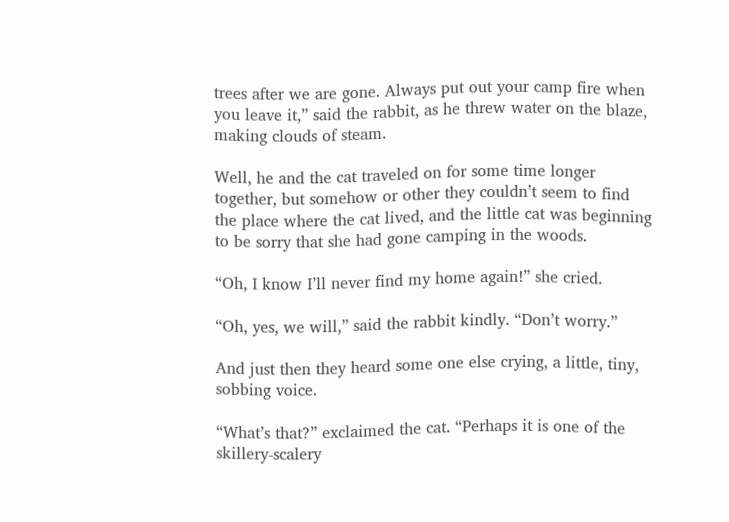trees after we are gone. Always put out your camp fire when you leave it,” said the rabbit, as he threw water on the blaze, making clouds of steam.

Well, he and the cat traveled on for some time longer together, but somehow or other they couldn’t seem to find the place where the cat lived, and the little cat was beginning to be sorry that she had gone camping in the woods.

“Oh, I know I’ll never find my home again!” she cried.

“Oh, yes, we will,” said the rabbit kindly. “Don’t worry.”

And just then they heard some one else crying, a little, tiny, sobbing voice.

“What’s that?” exclaimed the cat. “Perhaps it is one of the skillery-scalery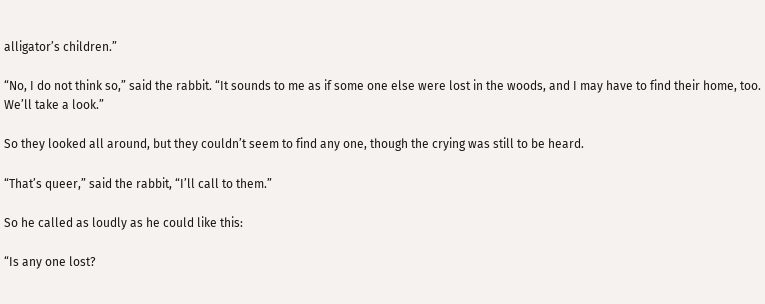alligator’s children.”

“No, I do not think so,” said the rabbit. “It sounds to me as if some one else were lost in the woods, and I may have to find their home, too. We’ll take a look.”

So they looked all around, but they couldn’t seem to find any one, though the crying was still to be heard.

“That’s queer,” said the rabbit, “I’ll call to them.”

So he called as loudly as he could like this:

“Is any one lost?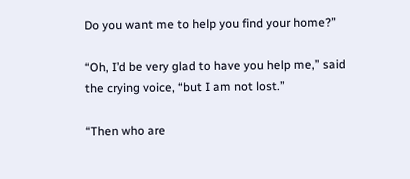Do you want me to help you find your home?”

“Oh, I’d be very glad to have you help me,” said the crying voice, “but I am not lost.”

“Then who are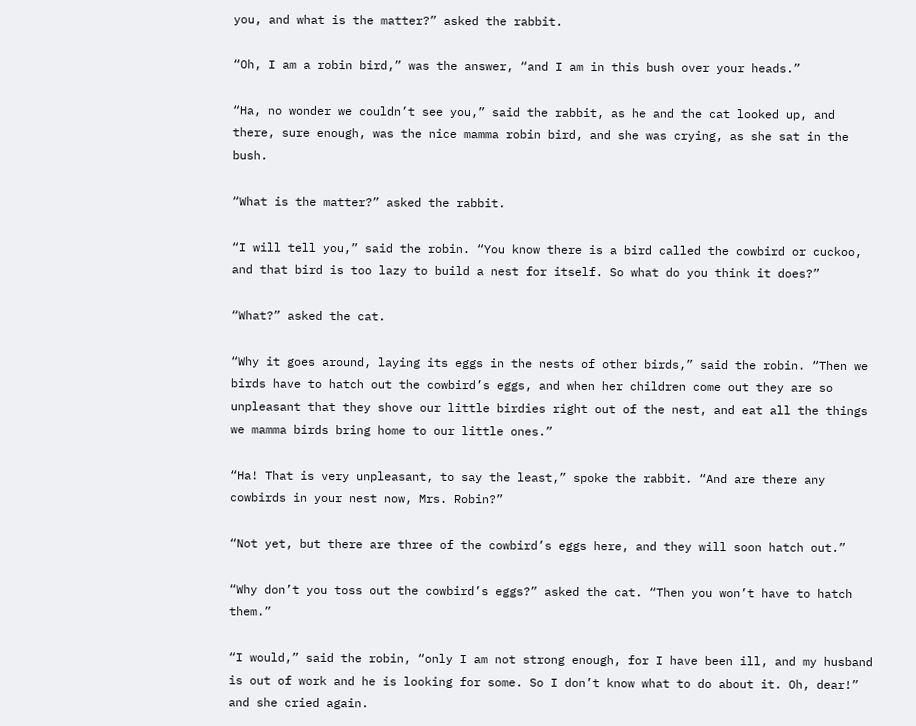you, and what is the matter?” asked the rabbit.

“Oh, I am a robin bird,” was the answer, “and I am in this bush over your heads.”

“Ha, no wonder we couldn’t see you,” said the rabbit, as he and the cat looked up, and there, sure enough, was the nice mamma robin bird, and she was crying, as she sat in the bush.

“What is the matter?” asked the rabbit.

“I will tell you,” said the robin. “You know there is a bird called the cowbird or cuckoo, and that bird is too lazy to build a nest for itself. So what do you think it does?”

“What?” asked the cat.

“Why it goes around, laying its eggs in the nests of other birds,” said the robin. “Then we birds have to hatch out the cowbird’s eggs, and when her children come out they are so unpleasant that they shove our little birdies right out of the nest, and eat all the things we mamma birds bring home to our little ones.”

“Ha! That is very unpleasant, to say the least,” spoke the rabbit. “And are there any cowbirds in your nest now, Mrs. Robin?”

“Not yet, but there are three of the cowbird’s eggs here, and they will soon hatch out.”

“Why don’t you toss out the cowbird’s eggs?” asked the cat. “Then you won’t have to hatch them.”

“I would,” said the robin, “only I am not strong enough, for I have been ill, and my husband is out of work and he is looking for some. So I don’t know what to do about it. Oh, dear!” and she cried again.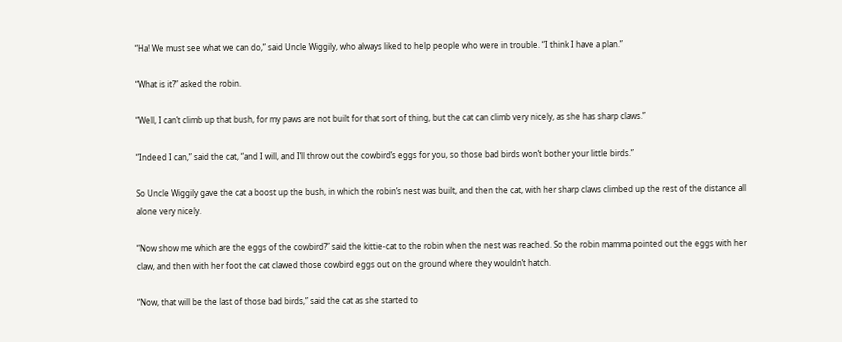“Ha! We must see what we can do,” said Uncle Wiggily, who always liked to help people who were in trouble. “I think I have a plan.”

“What is it?” asked the robin.

“Well, I can’t climb up that bush, for my paws are not built for that sort of thing, but the cat can climb very nicely, as she has sharp claws.”

“Indeed I can,” said the cat, “and I will, and I’ll throw out the cowbird’s eggs for you, so those bad birds won’t bother your little birds.”

So Uncle Wiggily gave the cat a boost up the bush, in which the robin’s nest was built, and then the cat, with her sharp claws climbed up the rest of the distance all alone very nicely.

“Now show me which are the eggs of the cowbird?” said the kittie-cat to the robin when the nest was reached. So the robin mamma pointed out the eggs with her claw, and then with her foot the cat clawed those cowbird eggs out on the ground where they wouldn’t hatch.

“Now, that will be the last of those bad birds,” said the cat as she started to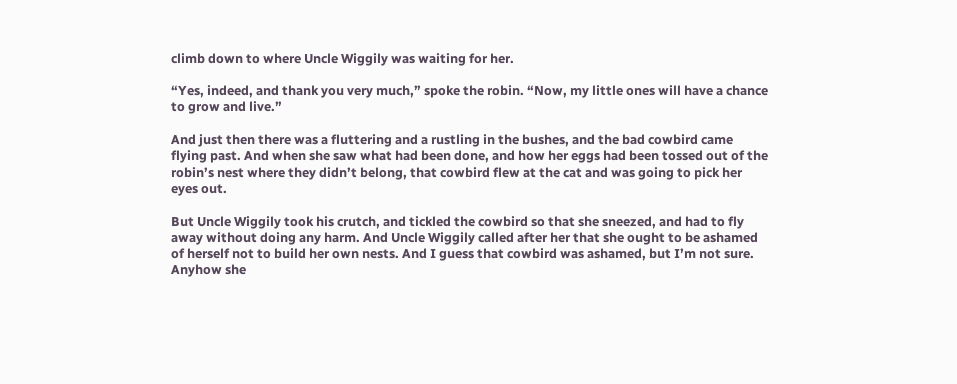climb down to where Uncle Wiggily was waiting for her.

“Yes, indeed, and thank you very much,” spoke the robin. “Now, my little ones will have a chance to grow and live.”

And just then there was a fluttering and a rustling in the bushes, and the bad cowbird came flying past. And when she saw what had been done, and how her eggs had been tossed out of the robin’s nest where they didn’t belong, that cowbird flew at the cat and was going to pick her eyes out.

But Uncle Wiggily took his crutch, and tickled the cowbird so that she sneezed, and had to fly away without doing any harm. And Uncle Wiggily called after her that she ought to be ashamed of herself not to build her own nests. And I guess that cowbird was ashamed, but I’m not sure. Anyhow she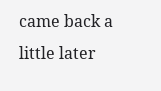came back a little later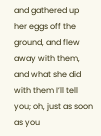and gathered up her eggs off the ground, and flew away with them, and what she did with them I’ll tell you; oh, just as soon as you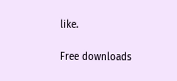like.

Free downloads